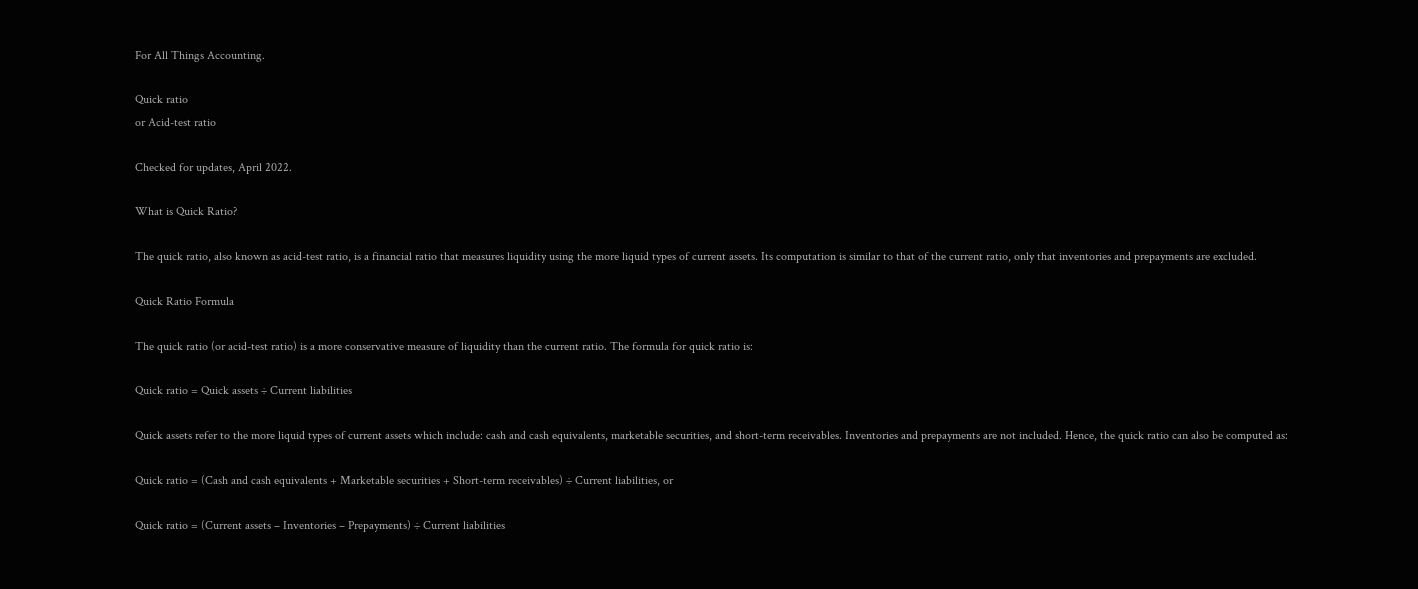For All Things Accounting.

Quick ratio
or Acid-test ratio

Checked for updates, April 2022.

What is Quick Ratio?

The quick ratio, also known as acid-test ratio, is a financial ratio that measures liquidity using the more liquid types of current assets. Its computation is similar to that of the current ratio, only that inventories and prepayments are excluded.

Quick Ratio Formula

The quick ratio (or acid-test ratio) is a more conservative measure of liquidity than the current ratio. The formula for quick ratio is:

Quick ratio = Quick assets ÷ Current liabilities

Quick assets refer to the more liquid types of current assets which include: cash and cash equivalents, marketable securities, and short-term receivables. Inventories and prepayments are not included. Hence, the quick ratio can also be computed as:

Quick ratio = (Cash and cash equivalents + Marketable securities + Short-term receivables) ÷ Current liabilities, or

Quick ratio = (Current assets – Inventories – Prepayments) ÷ Current liabilities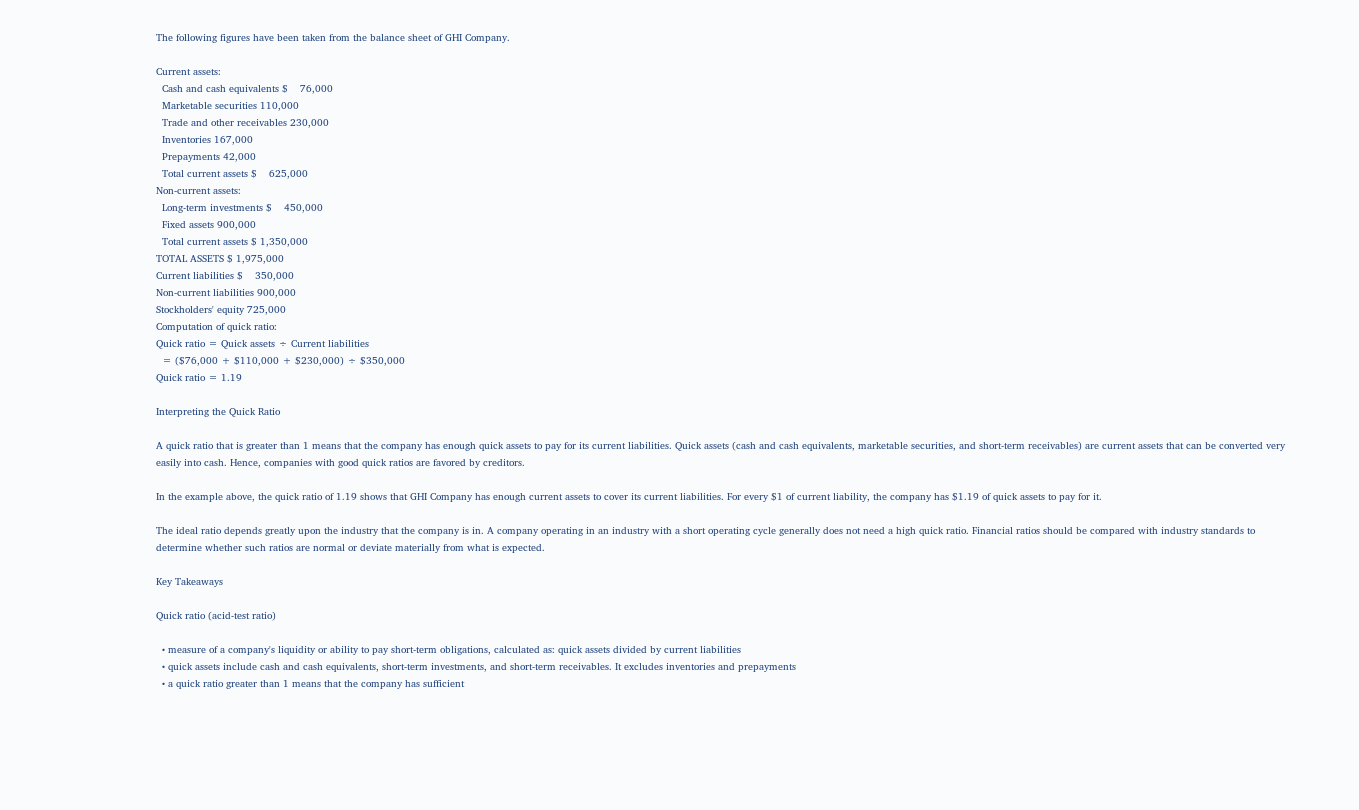The following figures have been taken from the balance sheet of GHI Company.

Current assets:
  Cash and cash equivalents $    76,000
  Marketable securities 110,000
  Trade and other receivables 230,000
  Inventories 167,000
  Prepayments 42,000
  Total current assets $    625,000
Non-current assets:
  Long-term investments $    450,000
  Fixed assets 900,000
  Total current assets $ 1,350,000
TOTAL ASSETS $ 1,975,000
Current liabilities $    350,000
Non-current liabilities 900,000
Stockholders' equity 725,000
Computation of quick ratio:
Quick ratio = Quick assets ÷ Current liabilities
  = ($76,000 + $110,000 + $230,000) ÷ $350,000
Quick ratio = 1.19

Interpreting the Quick Ratio

A quick ratio that is greater than 1 means that the company has enough quick assets to pay for its current liabilities. Quick assets (cash and cash equivalents, marketable securities, and short-term receivables) are current assets that can be converted very easily into cash. Hence, companies with good quick ratios are favored by creditors.

In the example above, the quick ratio of 1.19 shows that GHI Company has enough current assets to cover its current liabilities. For every $1 of current liability, the company has $1.19 of quick assets to pay for it.

The ideal ratio depends greatly upon the industry that the company is in. A company operating in an industry with a short operating cycle generally does not need a high quick ratio. Financial ratios should be compared with industry standards to determine whether such ratios are normal or deviate materially from what is expected.

Key Takeaways

Quick ratio (acid-test ratio)

  • measure of a company's liquidity or ability to pay short-term obligations, calculated as: quick assets divided by current liabilities
  • quick assets include cash and cash equivalents, short-term investments, and short-term receivables. It excludes inventories and prepayments
  • a quick ratio greater than 1 means that the company has sufficient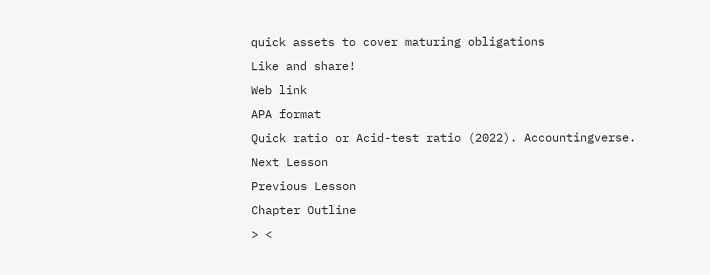quick assets to cover maturing obligations
Like and share!
Web link
APA format
Quick ratio or Acid-test ratio (2022). Accountingverse.
Next Lesson
Previous Lesson
Chapter Outline
> <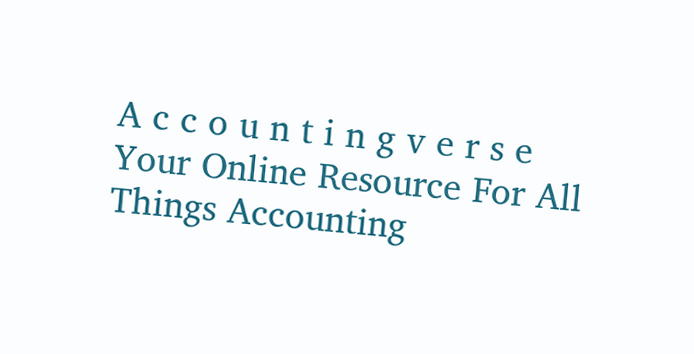A c c o u n t i n g v e r s e
Your Online Resource For All Things Accounting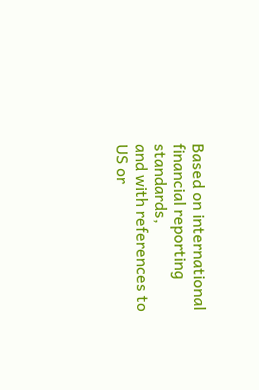Based on international financial reporting standards,
and with references to US or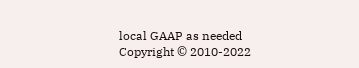local GAAP as needed
Copyright © 2010-2022